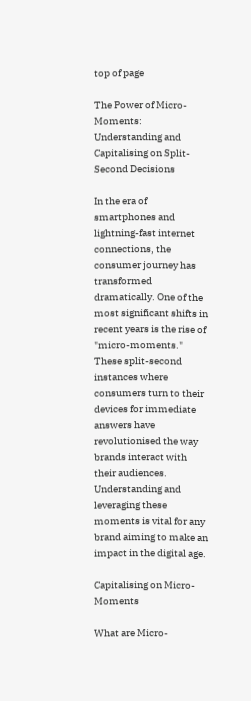top of page

The Power of Micro-Moments: Understanding and Capitalising on Split-Second Decisions

In the era of smartphones and lightning-fast internet connections, the consumer journey has transformed dramatically. One of the most significant shifts in recent years is the rise of "micro-moments." These split-second instances where consumers turn to their devices for immediate answers have revolutionised the way brands interact with their audiences. Understanding and leveraging these moments is vital for any brand aiming to make an impact in the digital age.

Capitalising on Micro-Moments

What are Micro-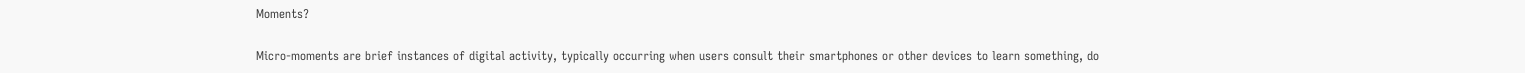Moments?

Micro-moments are brief instances of digital activity, typically occurring when users consult their smartphones or other devices to learn something, do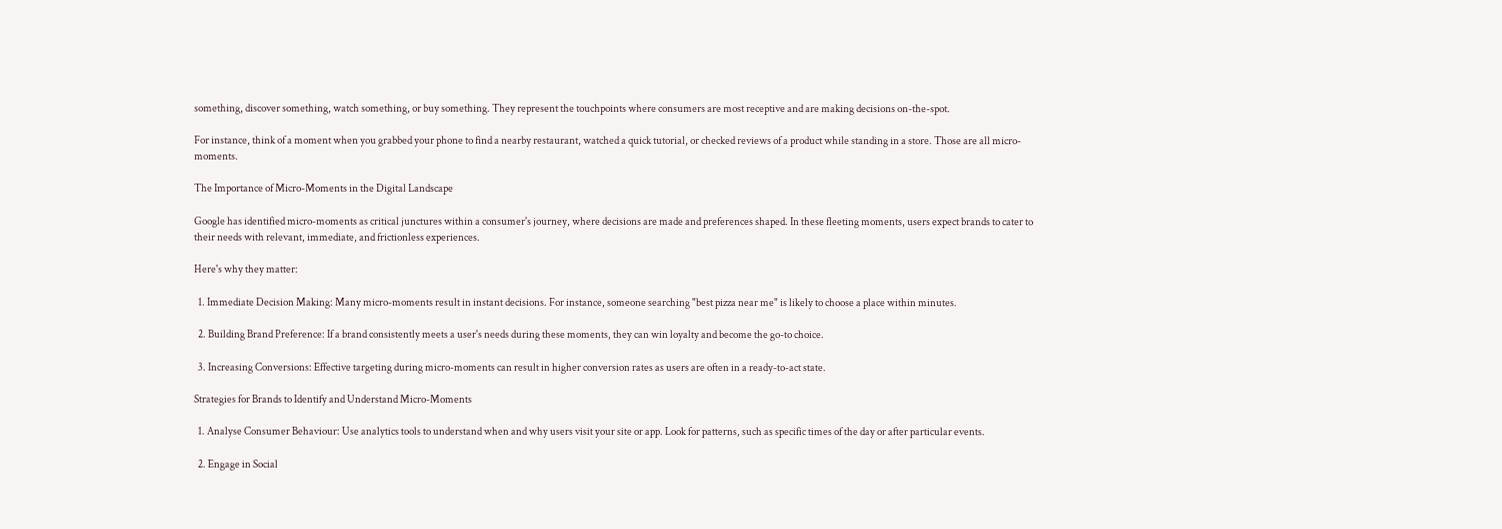something, discover something, watch something, or buy something. They represent the touchpoints where consumers are most receptive and are making decisions on-the-spot.

For instance, think of a moment when you grabbed your phone to find a nearby restaurant, watched a quick tutorial, or checked reviews of a product while standing in a store. Those are all micro-moments.

The Importance of Micro-Moments in the Digital Landscape

Google has identified micro-moments as critical junctures within a consumer's journey, where decisions are made and preferences shaped. In these fleeting moments, users expect brands to cater to their needs with relevant, immediate, and frictionless experiences.

Here's why they matter:

  1. Immediate Decision Making: Many micro-moments result in instant decisions. For instance, someone searching "best pizza near me" is likely to choose a place within minutes.

  2. Building Brand Preference: If a brand consistently meets a user's needs during these moments, they can win loyalty and become the go-to choice.

  3. Increasing Conversions: Effective targeting during micro-moments can result in higher conversion rates as users are often in a ready-to-act state.

Strategies for Brands to Identify and Understand Micro-Moments

  1. Analyse Consumer Behaviour: Use analytics tools to understand when and why users visit your site or app. Look for patterns, such as specific times of the day or after particular events.

  2. Engage in Social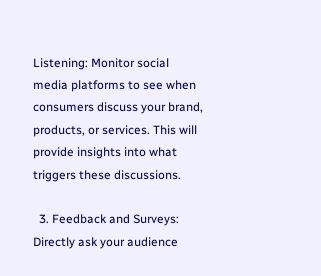Listening: Monitor social media platforms to see when consumers discuss your brand, products, or services. This will provide insights into what triggers these discussions.

  3. Feedback and Surveys: Directly ask your audience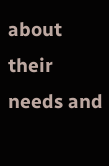about their needs and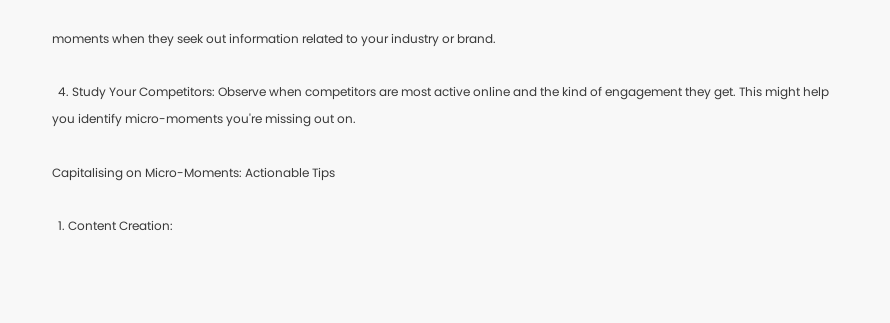moments when they seek out information related to your industry or brand.

  4. Study Your Competitors: Observe when competitors are most active online and the kind of engagement they get. This might help you identify micro-moments you're missing out on.

Capitalising on Micro-Moments: Actionable Tips

  1. Content Creation: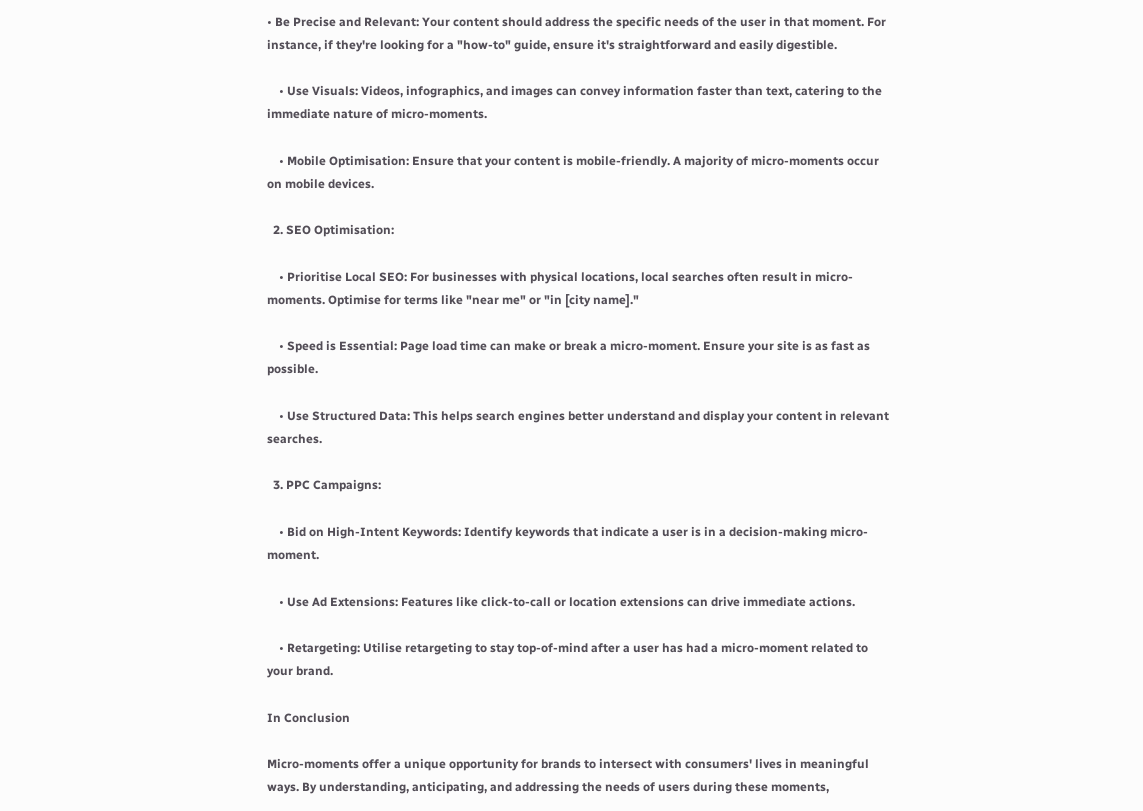• Be Precise and Relevant: Your content should address the specific needs of the user in that moment. For instance, if they're looking for a "how-to" guide, ensure it's straightforward and easily digestible.

    • Use Visuals: Videos, infographics, and images can convey information faster than text, catering to the immediate nature of micro-moments.

    • Mobile Optimisation: Ensure that your content is mobile-friendly. A majority of micro-moments occur on mobile devices.

  2. SEO Optimisation:

    • Prioritise Local SEO: For businesses with physical locations, local searches often result in micro-moments. Optimise for terms like "near me" or "in [city name]."

    • Speed is Essential: Page load time can make or break a micro-moment. Ensure your site is as fast as possible.

    • Use Structured Data: This helps search engines better understand and display your content in relevant searches.

  3. PPC Campaigns:

    • Bid on High-Intent Keywords: Identify keywords that indicate a user is in a decision-making micro-moment.

    • Use Ad Extensions: Features like click-to-call or location extensions can drive immediate actions.

    • Retargeting: Utilise retargeting to stay top-of-mind after a user has had a micro-moment related to your brand.

In Conclusion

Micro-moments offer a unique opportunity for brands to intersect with consumers' lives in meaningful ways. By understanding, anticipating, and addressing the needs of users during these moments,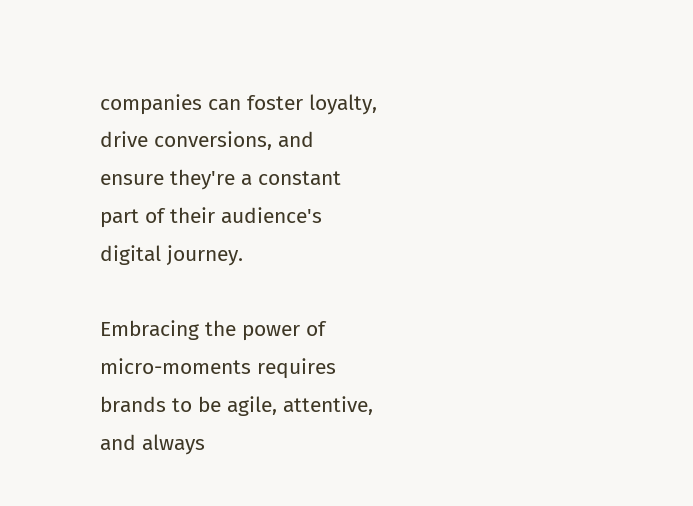companies can foster loyalty, drive conversions, and ensure they're a constant part of their audience's digital journey.

Embracing the power of micro-moments requires brands to be agile, attentive, and always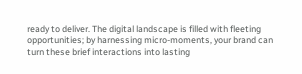ready to deliver. The digital landscape is filled with fleeting opportunities; by harnessing micro-moments, your brand can turn these brief interactions into lasting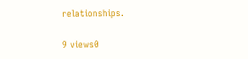relationships.

9 views0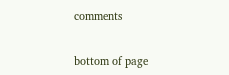comments


bottom of page